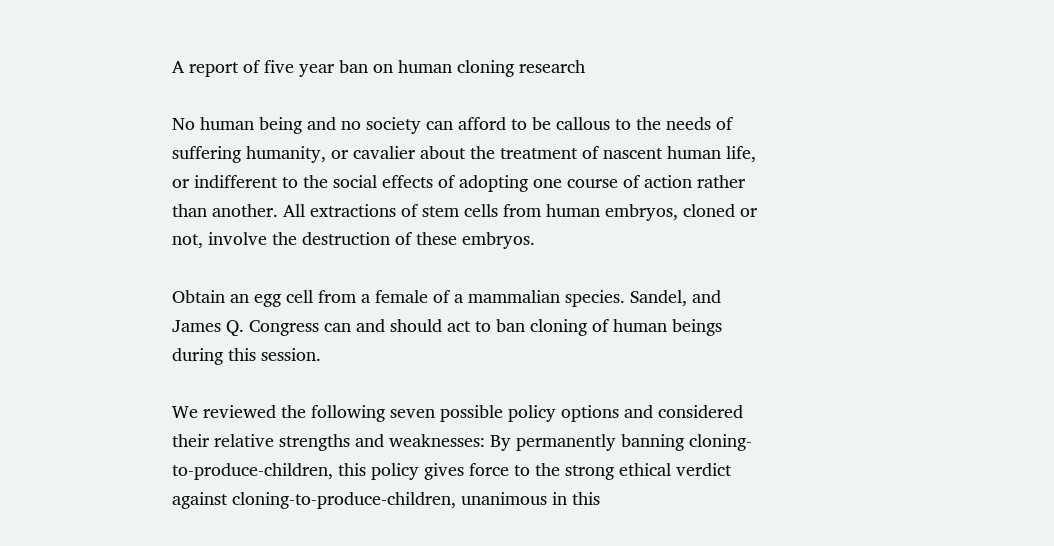A report of five year ban on human cloning research

No human being and no society can afford to be callous to the needs of suffering humanity, or cavalier about the treatment of nascent human life, or indifferent to the social effects of adopting one course of action rather than another. All extractions of stem cells from human embryos, cloned or not, involve the destruction of these embryos.

Obtain an egg cell from a female of a mammalian species. Sandel, and James Q. Congress can and should act to ban cloning of human beings during this session.

We reviewed the following seven possible policy options and considered their relative strengths and weaknesses: By permanently banning cloning-to-produce-children, this policy gives force to the strong ethical verdict against cloning-to-produce-children, unanimous in this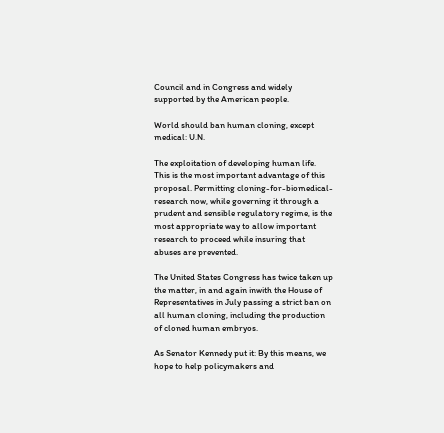Council and in Congress and widely supported by the American people.

World should ban human cloning, except medical: U.N.

The exploitation of developing human life. This is the most important advantage of this proposal. Permitting cloning-for-biomedical-research now, while governing it through a prudent and sensible regulatory regime, is the most appropriate way to allow important research to proceed while insuring that abuses are prevented.

The United States Congress has twice taken up the matter, in and again inwith the House of Representatives in July passing a strict ban on all human cloning, including the production of cloned human embryos.

As Senator Kennedy put it: By this means, we hope to help policymakers and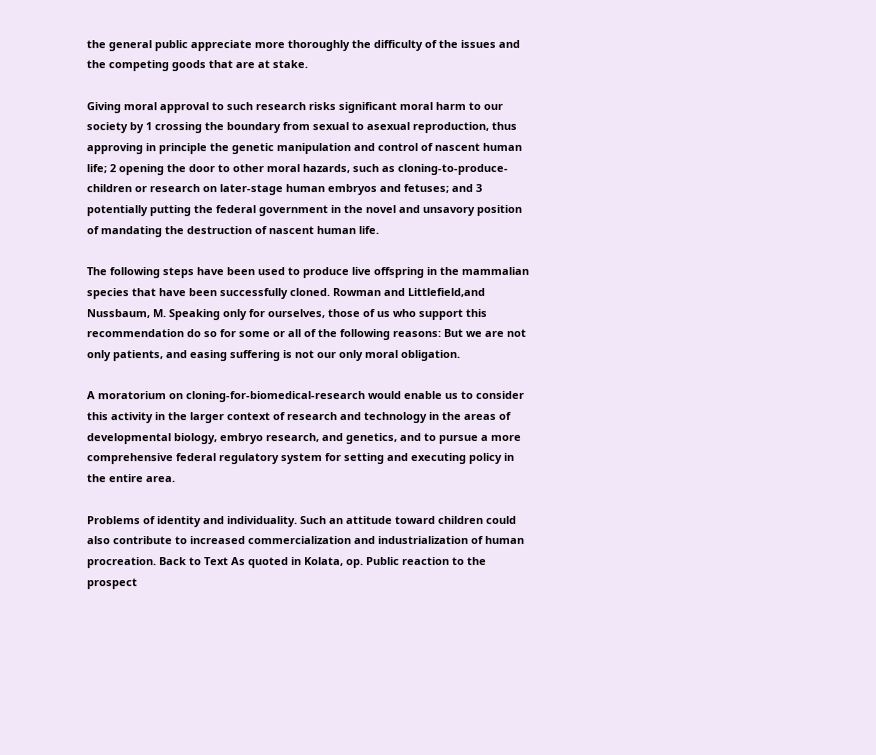the general public appreciate more thoroughly the difficulty of the issues and the competing goods that are at stake.

Giving moral approval to such research risks significant moral harm to our society by 1 crossing the boundary from sexual to asexual reproduction, thus approving in principle the genetic manipulation and control of nascent human life; 2 opening the door to other moral hazards, such as cloning-to-produce-children or research on later-stage human embryos and fetuses; and 3 potentially putting the federal government in the novel and unsavory position of mandating the destruction of nascent human life.

The following steps have been used to produce live offspring in the mammalian species that have been successfully cloned. Rowman and Littlefield,and Nussbaum, M. Speaking only for ourselves, those of us who support this recommendation do so for some or all of the following reasons: But we are not only patients, and easing suffering is not our only moral obligation.

A moratorium on cloning-for-biomedical-research would enable us to consider this activity in the larger context of research and technology in the areas of developmental biology, embryo research, and genetics, and to pursue a more comprehensive federal regulatory system for setting and executing policy in the entire area.

Problems of identity and individuality. Such an attitude toward children could also contribute to increased commercialization and industrialization of human procreation. Back to Text As quoted in Kolata, op. Public reaction to the prospect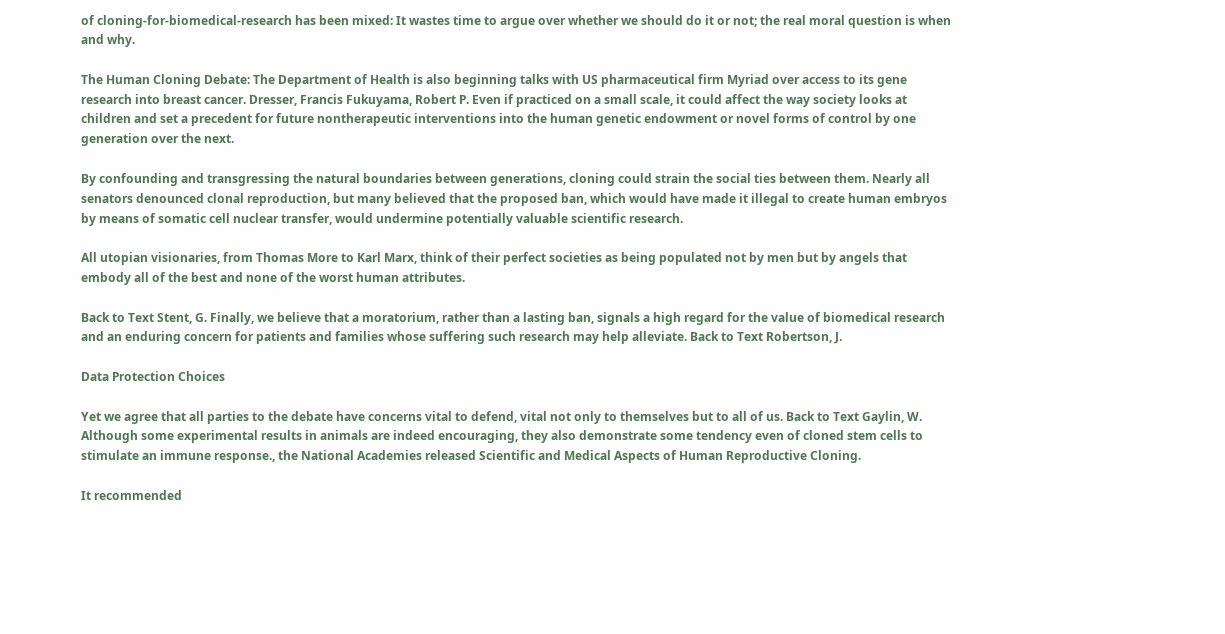of cloning-for-biomedical-research has been mixed: It wastes time to argue over whether we should do it or not; the real moral question is when and why.

The Human Cloning Debate: The Department of Health is also beginning talks with US pharmaceutical firm Myriad over access to its gene research into breast cancer. Dresser, Francis Fukuyama, Robert P. Even if practiced on a small scale, it could affect the way society looks at children and set a precedent for future nontherapeutic interventions into the human genetic endowment or novel forms of control by one generation over the next.

By confounding and transgressing the natural boundaries between generations, cloning could strain the social ties between them. Nearly all senators denounced clonal reproduction, but many believed that the proposed ban, which would have made it illegal to create human embryos by means of somatic cell nuclear transfer, would undermine potentially valuable scientific research.

All utopian visionaries, from Thomas More to Karl Marx, think of their perfect societies as being populated not by men but by angels that embody all of the best and none of the worst human attributes.

Back to Text Stent, G. Finally, we believe that a moratorium, rather than a lasting ban, signals a high regard for the value of biomedical research and an enduring concern for patients and families whose suffering such research may help alleviate. Back to Text Robertson, J.

Data Protection Choices

Yet we agree that all parties to the debate have concerns vital to defend, vital not only to themselves but to all of us. Back to Text Gaylin, W. Although some experimental results in animals are indeed encouraging, they also demonstrate some tendency even of cloned stem cells to stimulate an immune response., the National Academies released Scientific and Medical Aspects of Human Reproductive Cloning.

It recommended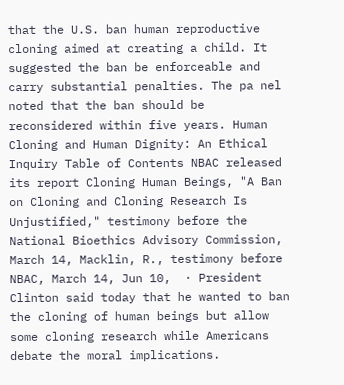that the U.S. ban human reproductive cloning aimed at creating a child. It suggested the ban be enforceable and carry substantial penalties. The pa nel noted that the ban should be reconsidered within five years. Human Cloning and Human Dignity: An Ethical Inquiry Table of Contents NBAC released its report Cloning Human Beings, "A Ban on Cloning and Cloning Research Is Unjustified," testimony before the National Bioethics Advisory Commission, March 14, Macklin, R., testimony before NBAC, March 14, Jun 10,  · President Clinton said today that he wanted to ban the cloning of human beings but allow some cloning research while Americans debate the moral implications.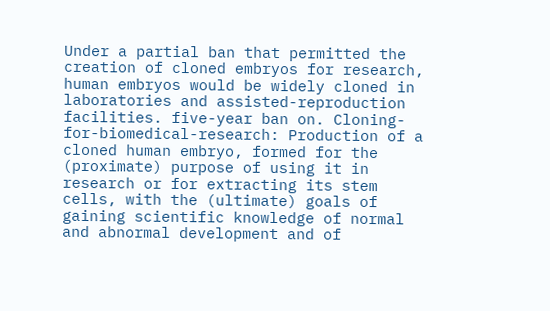Under a partial ban that permitted the creation of cloned embryos for research, human embryos would be widely cloned in laboratories and assisted-reproduction facilities. five-year ban on. Cloning-for-biomedical-research: Production of a cloned human embryo, formed for the (proximate) purpose of using it in research or for extracting its stem cells, with the (ultimate) goals of gaining scientific knowledge of normal and abnormal development and of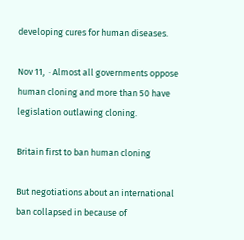developing cures for human diseases.

Nov 11,  · Almost all governments oppose human cloning and more than 50 have legislation outlawing cloning.

Britain first to ban human cloning

But negotiations about an international ban collapsed in because of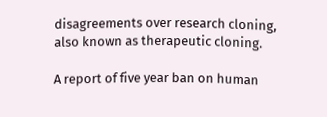disagreements over research cloning, also known as therapeutic cloning.

A report of five year ban on human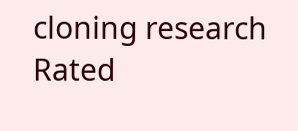cloning research
Rated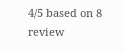4/5 based on 8 review